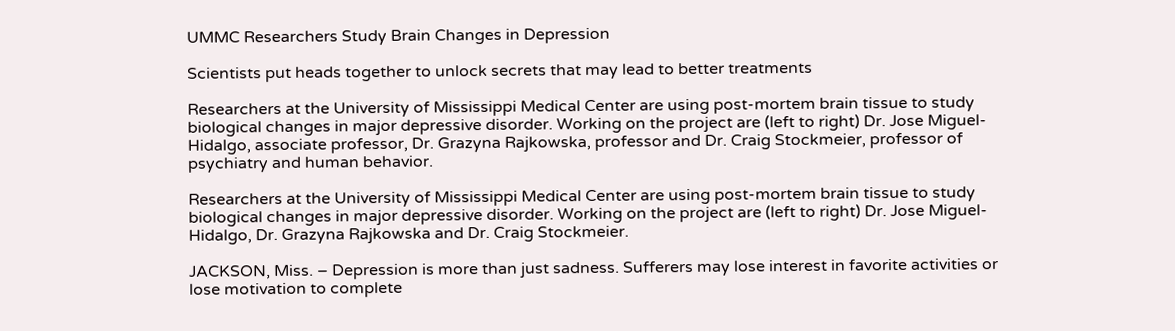UMMC Researchers Study Brain Changes in Depression

Scientists put heads together to unlock secrets that may lead to better treatments

Researchers at the University of Mississippi Medical Center are using post-mortem brain tissue to study biological changes in major depressive disorder. Working on the project are (left to right) Dr. Jose Miguel-Hidalgo, associate professor, Dr. Grazyna Rajkowska, professor and Dr. Craig Stockmeier, professor of psychiatry and human behavior.

Researchers at the University of Mississippi Medical Center are using post-mortem brain tissue to study biological changes in major depressive disorder. Working on the project are (left to right) Dr. Jose Miguel-Hidalgo, Dr. Grazyna Rajkowska and Dr. Craig Stockmeier.

JACKSON, Miss. – Depression is more than just sadness. Sufferers may lose interest in favorite activities or lose motivation to complete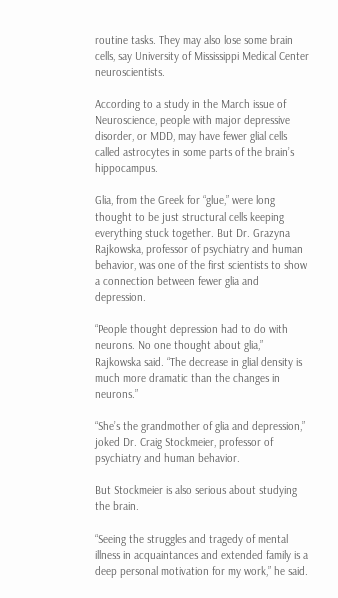routine tasks. They may also lose some brain cells, say University of Mississippi Medical Center neuroscientists.

According to a study in the March issue of Neuroscience, people with major depressive disorder, or MDD, may have fewer glial cells called astrocytes in some parts of the brain’s hippocampus.

Glia, from the Greek for “glue,” were long thought to be just structural cells keeping everything stuck together. But Dr. Grazyna Rajkowska, professor of psychiatry and human behavior, was one of the first scientists to show a connection between fewer glia and depression.

“People thought depression had to do with neurons. No one thought about glia,” Rajkowska said. “The decrease in glial density is much more dramatic than the changes in neurons.”

“She’s the grandmother of glia and depression,” joked Dr. Craig Stockmeier, professor of psychiatry and human behavior.

But Stockmeier is also serious about studying the brain.

“Seeing the struggles and tragedy of mental illness in acquaintances and extended family is a deep personal motivation for my work,” he said.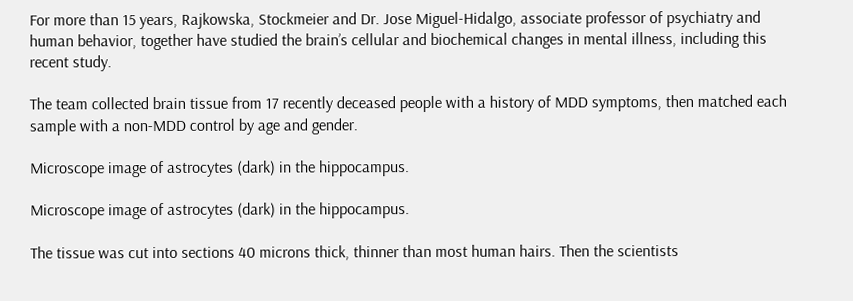For more than 15 years, Rajkowska, Stockmeier and Dr. Jose Miguel-Hidalgo, associate professor of psychiatry and human behavior, together have studied the brain’s cellular and biochemical changes in mental illness, including this recent study.

The team collected brain tissue from 17 recently deceased people with a history of MDD symptoms, then matched each sample with a non-MDD control by age and gender.

Microscope image of astrocytes (dark) in the hippocampus.

Microscope image of astrocytes (dark) in the hippocampus.

The tissue was cut into sections 40 microns thick, thinner than most human hairs. Then the scientists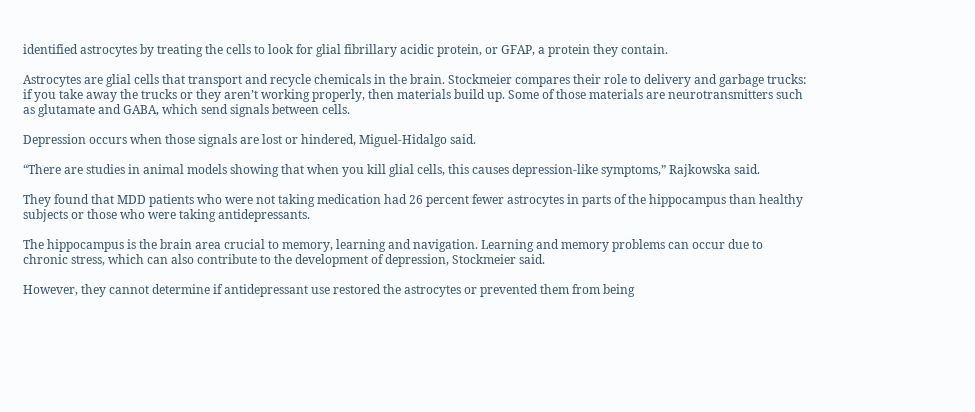identified astrocytes by treating the cells to look for glial fibrillary acidic protein, or GFAP, a protein they contain.

Astrocytes are glial cells that transport and recycle chemicals in the brain. Stockmeier compares their role to delivery and garbage trucks: if you take away the trucks or they aren’t working properly, then materials build up. Some of those materials are neurotransmitters such as glutamate and GABA, which send signals between cells.

Depression occurs when those signals are lost or hindered, Miguel-Hidalgo said.

“There are studies in animal models showing that when you kill glial cells, this causes depression-like symptoms,” Rajkowska said.

They found that MDD patients who were not taking medication had 26 percent fewer astrocytes in parts of the hippocampus than healthy subjects or those who were taking antidepressants.

The hippocampus is the brain area crucial to memory, learning and navigation. Learning and memory problems can occur due to chronic stress, which can also contribute to the development of depression, Stockmeier said.

However, they cannot determine if antidepressant use restored the astrocytes or prevented them from being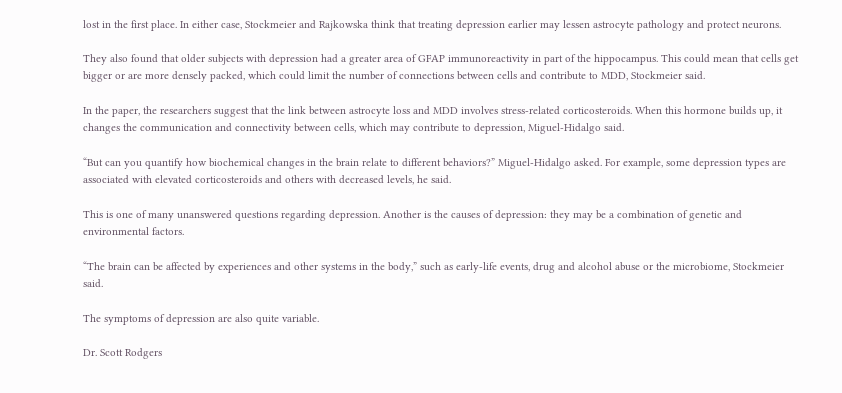lost in the first place. In either case, Stockmeier and Rajkowska think that treating depression earlier may lessen astrocyte pathology and protect neurons.

They also found that older subjects with depression had a greater area of GFAP immunoreactivity in part of the hippocampus. This could mean that cells get bigger or are more densely packed, which could limit the number of connections between cells and contribute to MDD, Stockmeier said.

In the paper, the researchers suggest that the link between astrocyte loss and MDD involves stress-related corticosteroids. When this hormone builds up, it changes the communication and connectivity between cells, which may contribute to depression, Miguel-Hidalgo said.

“But can you quantify how biochemical changes in the brain relate to different behaviors?” Miguel-Hidalgo asked. For example, some depression types are associated with elevated corticosteroids and others with decreased levels, he said.

This is one of many unanswered questions regarding depression. Another is the causes of depression: they may be a combination of genetic and environmental factors.

“The brain can be affected by experiences and other systems in the body,” such as early-life events, drug and alcohol abuse or the microbiome, Stockmeier said.

The symptoms of depression are also quite variable.

Dr. Scott Rodgers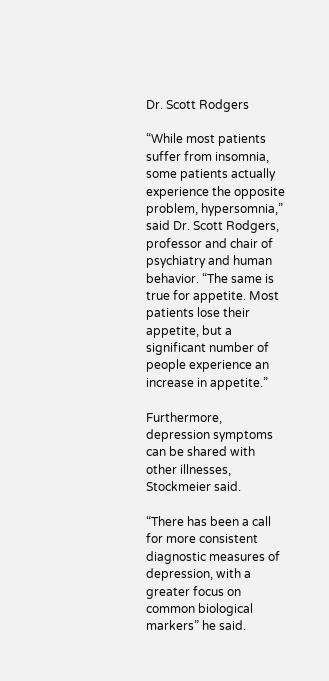Dr. Scott Rodgers

“While most patients suffer from insomnia, some patients actually experience the opposite problem, hypersomnia,” said Dr. Scott Rodgers, professor and chair of psychiatry and human behavior. “The same is true for appetite. Most patients lose their appetite, but a significant number of people experience an increase in appetite.”

Furthermore, depression symptoms can be shared with other illnesses, Stockmeier said.

“There has been a call for more consistent diagnostic measures of depression, with a greater focus on common biological markers” he said.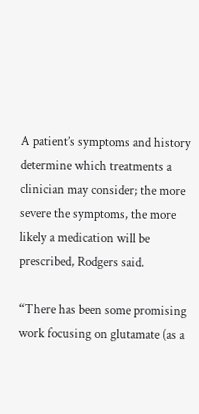A patient’s symptoms and history determine which treatments a clinician may consider; the more severe the symptoms, the more likely a medication will be prescribed, Rodgers said.

“There has been some promising work focusing on glutamate (as a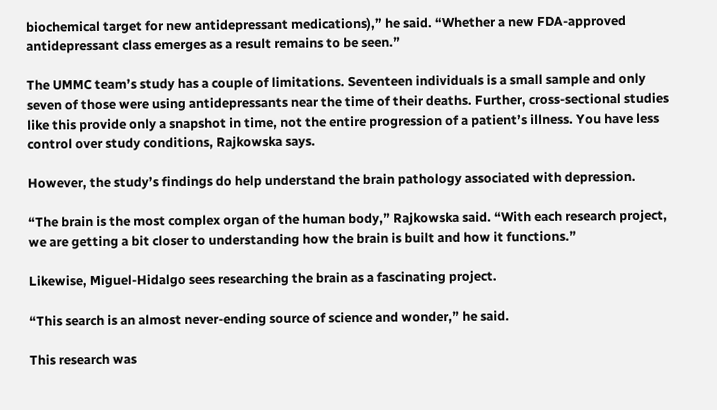biochemical target for new antidepressant medications),” he said. “Whether a new FDA-approved antidepressant class emerges as a result remains to be seen.”

The UMMC team’s study has a couple of limitations. Seventeen individuals is a small sample and only seven of those were using antidepressants near the time of their deaths. Further, cross-sectional studies like this provide only a snapshot in time, not the entire progression of a patient’s illness. You have less control over study conditions, Rajkowska says.

However, the study’s findings do help understand the brain pathology associated with depression.

“The brain is the most complex organ of the human body,” Rajkowska said. “With each research project, we are getting a bit closer to understanding how the brain is built and how it functions.”

Likewise, Miguel-Hidalgo sees researching the brain as a fascinating project.

“This search is an almost never-ending source of science and wonder,” he said.

This research was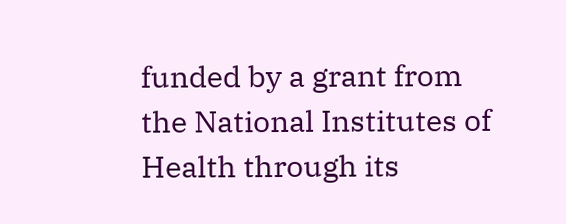funded by a grant from the National Institutes of Health through its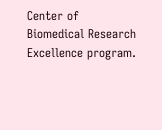Center of Biomedical Research Excellence program.